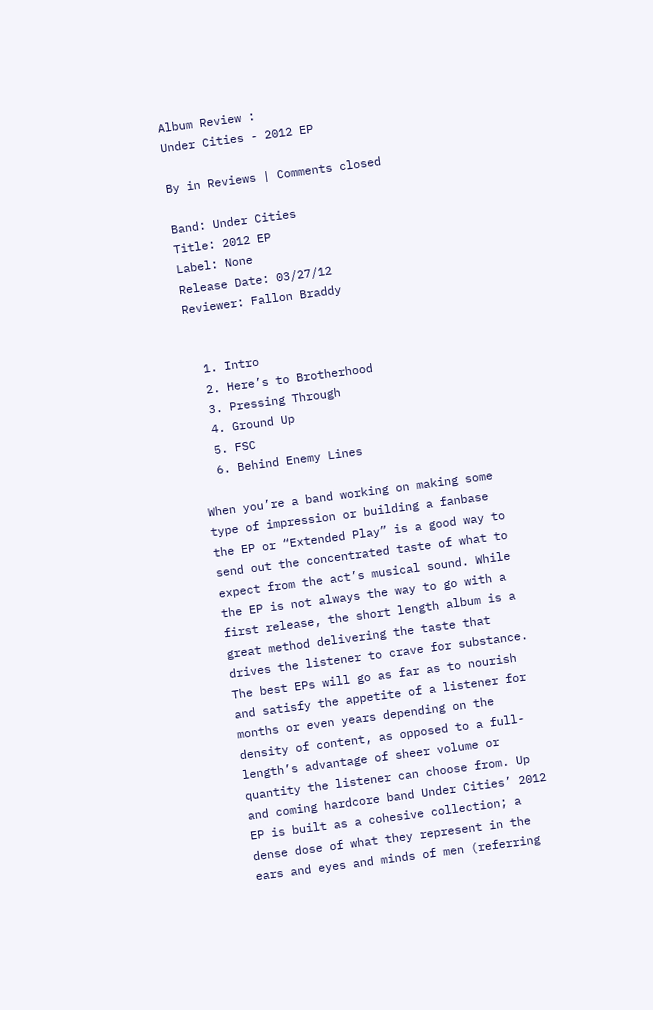Album Review :
Under Cities - 2012 EP

By in Reviews | Comments closed

Band: Under Cities
Title: 2012 EP
Label: None
Release Date: 03/27/12
Reviewer: Fallon Braddy


  1. Intro
  2. Here’s to Brotherhood
  3. Pressing Through
  4. Ground Up
  5. FSC
  6. Behind Enemy Lines

When you’re a band working on making some type of impression or building a fanbase the EP or “Extended Play” is a good way to send out the concentrated taste of what to expect from the act’s musical sound. While the EP is not always the way to go with a first release, the short length album is a great method delivering the taste that drives the listener to crave for substance. The best EPs will go as far as to nourish and satisfy the appetite of a listener for months or even years depending on the density of content, as opposed to a full-length’s advantage of sheer volume or quantity the listener can choose from. Up and coming hardcore band Under Cities’ 2012 EP is built as a cohesive collection; a dense dose of what they represent in the ears and eyes and minds of men (referring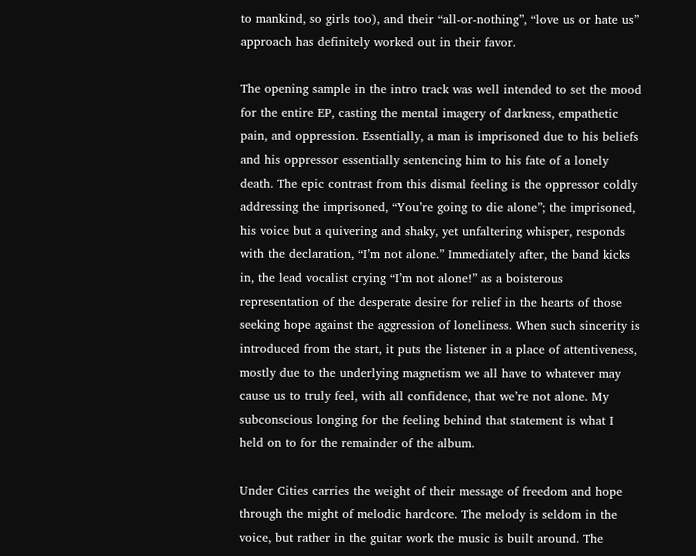to mankind, so girls too), and their “all-or-nothing”, “love us or hate us” approach has definitely worked out in their favor.

The opening sample in the intro track was well intended to set the mood for the entire EP, casting the mental imagery of darkness, empathetic pain, and oppression. Essentially, a man is imprisoned due to his beliefs and his oppressor essentially sentencing him to his fate of a lonely death. The epic contrast from this dismal feeling is the oppressor coldly addressing the imprisoned, “You’re going to die alone”; the imprisoned, his voice but a quivering and shaky, yet unfaltering whisper, responds with the declaration, “I’m not alone.” Immediately after, the band kicks in, the lead vocalist crying “I’m not alone!” as a boisterous representation of the desperate desire for relief in the hearts of those seeking hope against the aggression of loneliness. When such sincerity is introduced from the start, it puts the listener in a place of attentiveness, mostly due to the underlying magnetism we all have to whatever may cause us to truly feel, with all confidence, that we’re not alone. My subconscious longing for the feeling behind that statement is what I held on to for the remainder of the album.

Under Cities carries the weight of their message of freedom and hope through the might of melodic hardcore. The melody is seldom in the voice, but rather in the guitar work the music is built around. The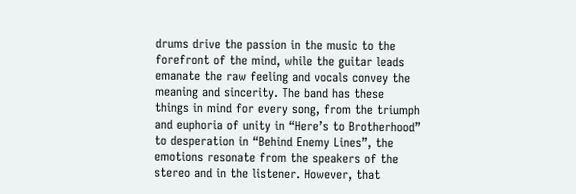drums drive the passion in the music to the forefront of the mind, while the guitar leads emanate the raw feeling and vocals convey the meaning and sincerity. The band has these things in mind for every song, from the triumph and euphoria of unity in “Here’s to Brotherhood” to desperation in “Behind Enemy Lines”, the emotions resonate from the speakers of the stereo and in the listener. However, that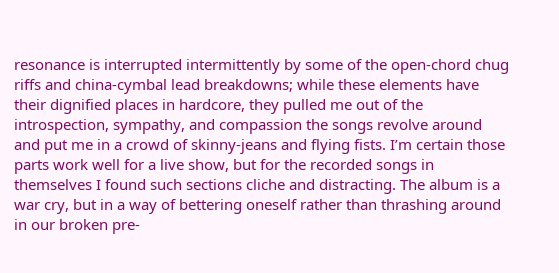resonance is interrupted intermittently by some of the open-chord chug riffs and china-cymbal lead breakdowns; while these elements have their dignified places in hardcore, they pulled me out of the introspection, sympathy, and compassion the songs revolve around and put me in a crowd of skinny-jeans and flying fists. I’m certain those parts work well for a live show, but for the recorded songs in themselves I found such sections cliche and distracting. The album is a war cry, but in a way of bettering oneself rather than thrashing around in our broken pre-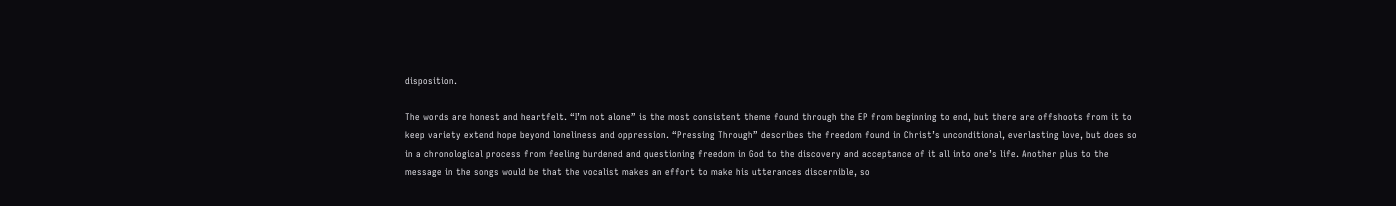disposition.

The words are honest and heartfelt. “I’m not alone” is the most consistent theme found through the EP from beginning to end, but there are offshoots from it to keep variety extend hope beyond loneliness and oppression. “Pressing Through” describes the freedom found in Christ’s unconditional, everlasting love, but does so in a chronological process from feeling burdened and questioning freedom in God to the discovery and acceptance of it all into one’s life. Another plus to the message in the songs would be that the vocalist makes an effort to make his utterances discernible, so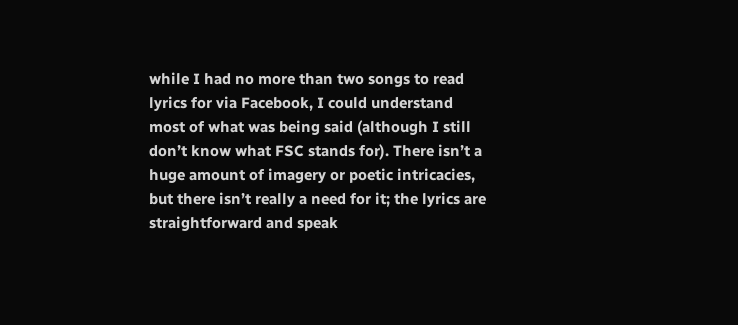while I had no more than two songs to read lyrics for via Facebook, I could understand most of what was being said (although I still don’t know what FSC stands for). There isn’t a huge amount of imagery or poetic intricacies, but there isn’t really a need for it; the lyrics are straightforward and speak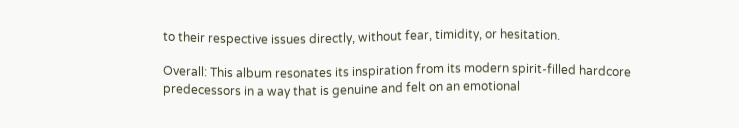to their respective issues directly, without fear, timidity, or hesitation.

Overall: This album resonates its inspiration from its modern spirit-filled hardcore predecessors in a way that is genuine and felt on an emotional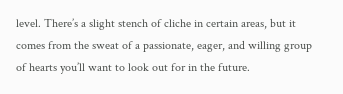level. There’s a slight stench of cliche in certain areas, but it comes from the sweat of a passionate, eager, and willing group of hearts you’ll want to look out for in the future.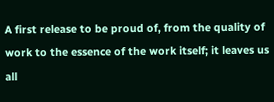A first release to be proud of, from the quality of work to the essence of the work itself; it leaves us all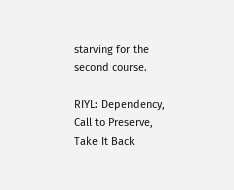starving for the second course.

RIYL: Dependency, Call to Preserve, Take It Back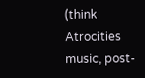(think Atrocities music, post-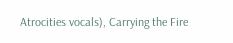Atrocities vocals), Carrying the Fire